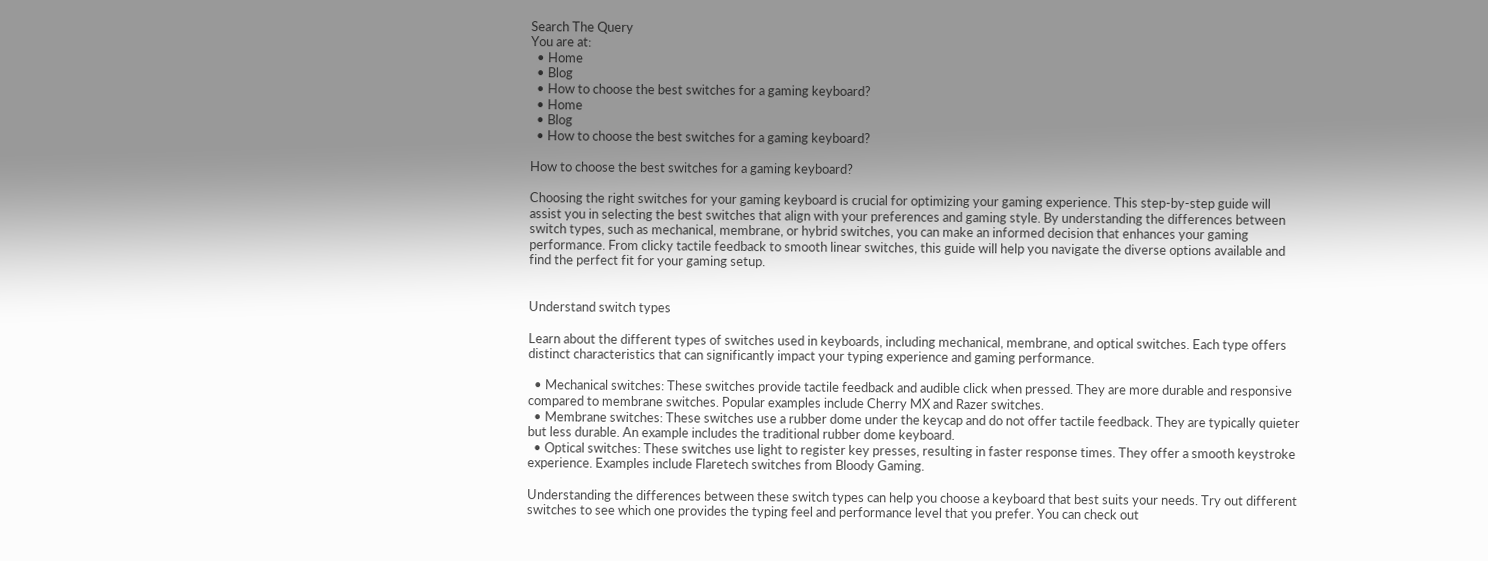Search The Query
You are at:
  • Home
  • Blog
  • How to choose the best switches for a gaming keyboard?
  • Home
  • Blog
  • How to choose the best switches for a gaming keyboard?

How to choose the best switches for a gaming keyboard?

Choosing the right switches for your gaming keyboard is crucial for optimizing your gaming experience. This step-by-step guide will assist you in selecting the best switches that align with your preferences and gaming style. By understanding the differences between switch types, such as mechanical, membrane, or hybrid switches, you can make an informed decision that enhances your gaming performance. From clicky tactile feedback to smooth linear switches, this guide will help you navigate the diverse options available and find the perfect fit for your gaming setup.


Understand switch types

Learn about the different types of switches used in keyboards, including mechanical, membrane, and optical switches. Each type offers distinct characteristics that can significantly impact your typing experience and gaming performance.

  • Mechanical switches: These switches provide tactile feedback and audible click when pressed. They are more durable and responsive compared to membrane switches. Popular examples include Cherry MX and Razer switches.
  • Membrane switches: These switches use a rubber dome under the keycap and do not offer tactile feedback. They are typically quieter but less durable. An example includes the traditional rubber dome keyboard.
  • Optical switches: These switches use light to register key presses, resulting in faster response times. They offer a smooth keystroke experience. Examples include Flaretech switches from Bloody Gaming.

Understanding the differences between these switch types can help you choose a keyboard that best suits your needs. Try out different switches to see which one provides the typing feel and performance level that you prefer. You can check out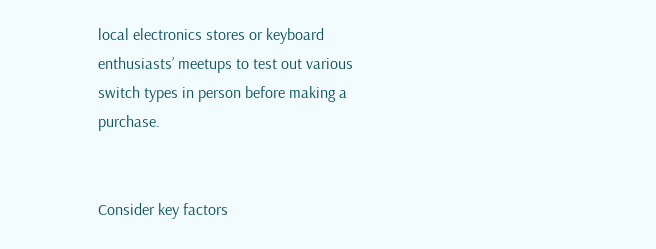local electronics stores or keyboard enthusiasts’ meetups to test out various switch types in person before making a purchase.


Consider key factors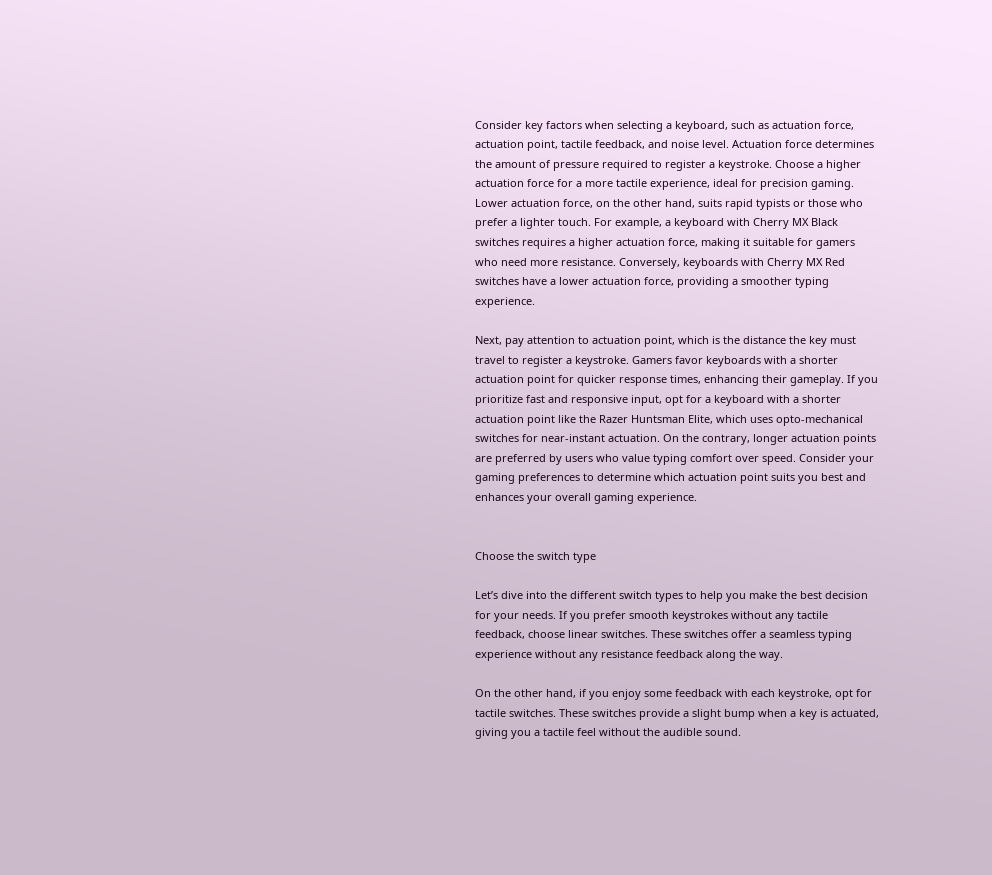Consider key factors when selecting a keyboard, such as actuation force, actuation point, tactile feedback, and noise level. Actuation force determines the amount of pressure required to register a keystroke. Choose a higher actuation force for a more tactile experience, ideal for precision gaming. Lower actuation force, on the other hand, suits rapid typists or those who prefer a lighter touch. For example, a keyboard with Cherry MX Black switches requires a higher actuation force, making it suitable for gamers who need more resistance. Conversely, keyboards with Cherry MX Red switches have a lower actuation force, providing a smoother typing experience.

Next, pay attention to actuation point, which is the distance the key must travel to register a keystroke. Gamers favor keyboards with a shorter actuation point for quicker response times, enhancing their gameplay. If you prioritize fast and responsive input, opt for a keyboard with a shorter actuation point like the Razer Huntsman Elite, which uses opto-mechanical switches for near-instant actuation. On the contrary, longer actuation points are preferred by users who value typing comfort over speed. Consider your gaming preferences to determine which actuation point suits you best and enhances your overall gaming experience.


Choose the switch type

Let’s dive into the different switch types to help you make the best decision for your needs. If you prefer smooth keystrokes without any tactile feedback, choose linear switches. These switches offer a seamless typing experience without any resistance feedback along the way.

On the other hand, if you enjoy some feedback with each keystroke, opt for tactile switches. These switches provide a slight bump when a key is actuated, giving you a tactile feel without the audible sound.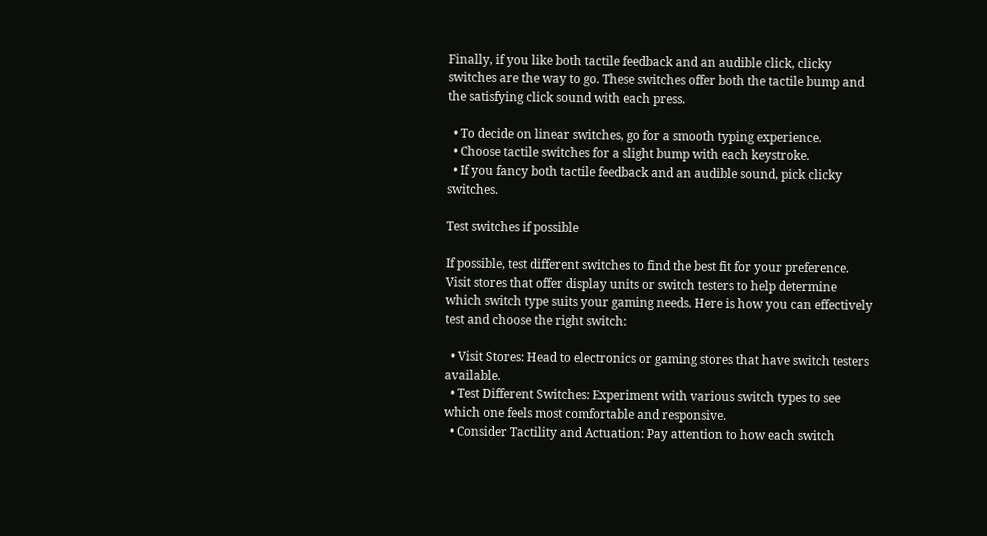Finally, if you like both tactile feedback and an audible click, clicky switches are the way to go. These switches offer both the tactile bump and the satisfying click sound with each press.

  • To decide on linear switches, go for a smooth typing experience.
  • Choose tactile switches for a slight bump with each keystroke.
  • If you fancy both tactile feedback and an audible sound, pick clicky switches.

Test switches if possible

If possible, test different switches to find the best fit for your preference. Visit stores that offer display units or switch testers to help determine which switch type suits your gaming needs. Here is how you can effectively test and choose the right switch:

  • Visit Stores: Head to electronics or gaming stores that have switch testers available.
  • Test Different Switches: Experiment with various switch types to see which one feels most comfortable and responsive.
  • Consider Tactility and Actuation: Pay attention to how each switch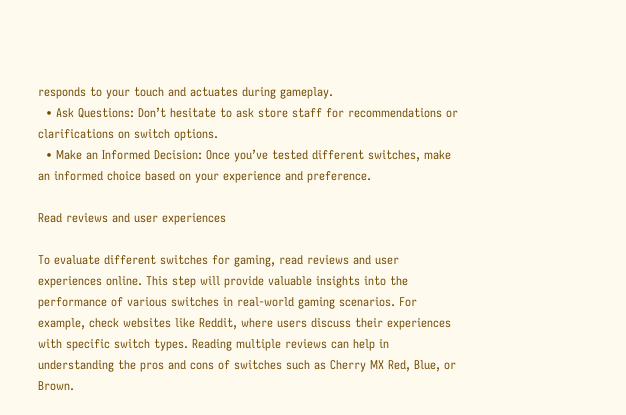responds to your touch and actuates during gameplay.
  • Ask Questions: Don’t hesitate to ask store staff for recommendations or clarifications on switch options.
  • Make an Informed Decision: Once you’ve tested different switches, make an informed choice based on your experience and preference.

Read reviews and user experiences

To evaluate different switches for gaming, read reviews and user experiences online. This step will provide valuable insights into the performance of various switches in real-world gaming scenarios. For example, check websites like Reddit, where users discuss their experiences with specific switch types. Reading multiple reviews can help in understanding the pros and cons of switches such as Cherry MX Red, Blue, or Brown.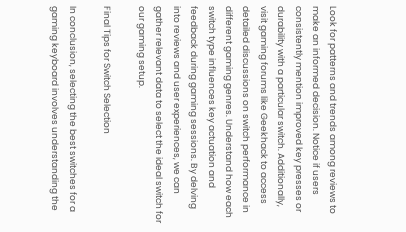Look for patterns and trends among reviews to make an informed decision. Notice if users consistently mention improved key presses or durability with a particular switch. Additionally, visit gaming forums like Geekhack to access detailed discussions on switch performance in different gaming genres. Understand how each switch type influences key actuation and feedback during gaming sessions. By delving into reviews and user experiences, we can gather relevant data to select the ideal switch for our gaming setup.

Final Tips for Switch Selection

In conclusion, selecting the best switches for a gaming keyboard involves understanding the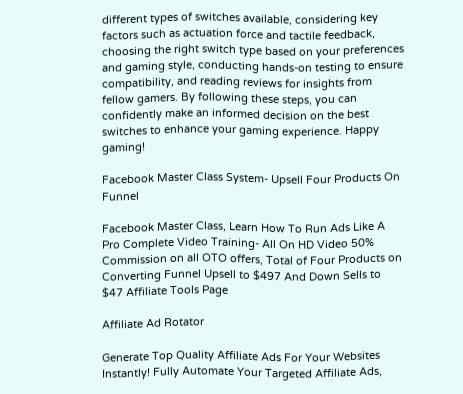different types of switches available, considering key factors such as actuation force and tactile feedback, choosing the right switch type based on your preferences and gaming style, conducting hands-on testing to ensure compatibility, and reading reviews for insights from fellow gamers. By following these steps, you can confidently make an informed decision on the best switches to enhance your gaming experience. Happy gaming!

Facebook Master Class System- Upsell Four Products On Funnel

Facebook Master Class, Learn How To Run Ads Like A Pro Complete Video Training- All On HD Video 50% Commission on all OTO offers, Total of Four Products on Converting Funnel Upsell to $497 And Down Sells to $47 Affiliate Tools Page

Affiliate Ad Rotator

Generate Top Quality Affiliate Ads For Your Websites Instantly! Fully Automate Your Targeted Affiliate Ads,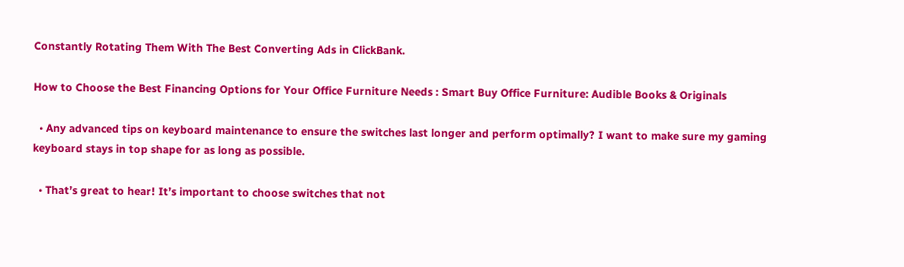Constantly Rotating Them With The Best Converting Ads in ClickBank.

How to Choose the Best Financing Options for Your Office Furniture Needs : Smart Buy Office Furniture: Audible Books & Originals

  • Any advanced tips on keyboard maintenance to ensure the switches last longer and perform optimally? I want to make sure my gaming keyboard stays in top shape for as long as possible.

  • That’s great to hear! It’s important to choose switches that not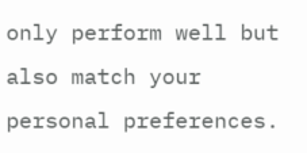only perform well but also match your personal preferences.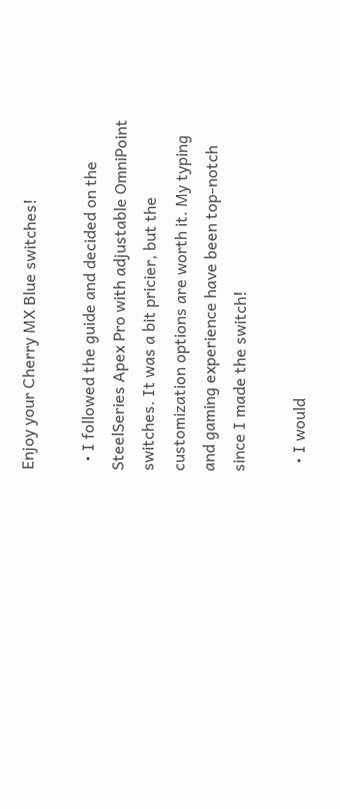Enjoy your Cherry MX Blue switches!

  • I followed the guide and decided on the SteelSeries Apex Pro with adjustable OmniPoint switches. It was a bit pricier, but the customization options are worth it. My typing and gaming experience have been top-notch since I made the switch!

  • I would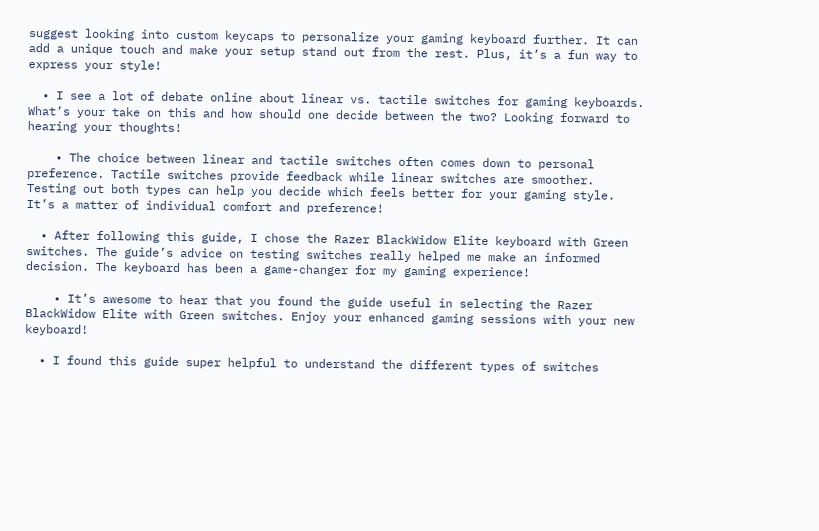suggest looking into custom keycaps to personalize your gaming keyboard further. It can add a unique touch and make your setup stand out from the rest. Plus, it’s a fun way to express your style!

  • I see a lot of debate online about linear vs. tactile switches for gaming keyboards. What’s your take on this and how should one decide between the two? Looking forward to hearing your thoughts!

    • The choice between linear and tactile switches often comes down to personal preference. Tactile switches provide feedback while linear switches are smoother. Testing out both types can help you decide which feels better for your gaming style. It’s a matter of individual comfort and preference!

  • After following this guide, I chose the Razer BlackWidow Elite keyboard with Green switches. The guide’s advice on testing switches really helped me make an informed decision. The keyboard has been a game-changer for my gaming experience!

    • It’s awesome to hear that you found the guide useful in selecting the Razer BlackWidow Elite with Green switches. Enjoy your enhanced gaming sessions with your new keyboard!

  • I found this guide super helpful to understand the different types of switches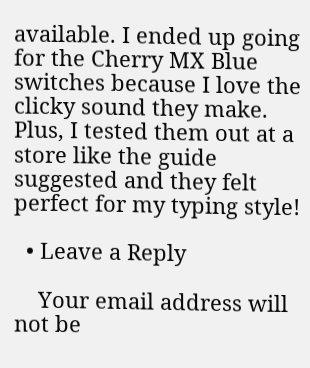available. I ended up going for the Cherry MX Blue switches because I love the clicky sound they make. Plus, I tested them out at a store like the guide suggested and they felt perfect for my typing style!

  • Leave a Reply

    Your email address will not be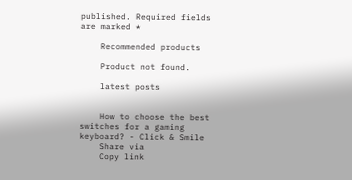published. Required fields are marked *

    Recommended products

    Product not found.

    latest posts


    How to choose the best switches for a gaming keyboard? - Click & Smile
    Share via
    Copy link